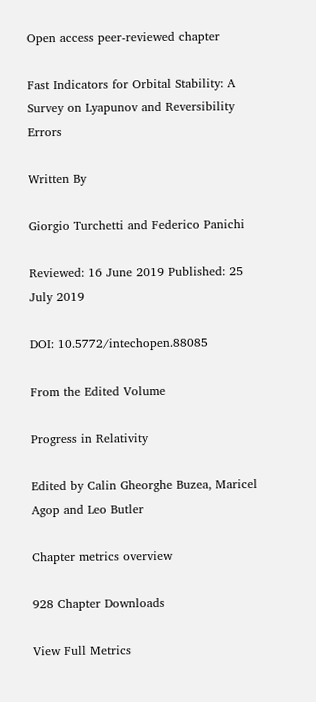Open access peer-reviewed chapter

Fast Indicators for Orbital Stability: A Survey on Lyapunov and Reversibility Errors

Written By

Giorgio Turchetti and Federico Panichi

Reviewed: 16 June 2019 Published: 25 July 2019

DOI: 10.5772/intechopen.88085

From the Edited Volume

Progress in Relativity

Edited by Calin Gheorghe Buzea, Maricel Agop and Leo Butler

Chapter metrics overview

928 Chapter Downloads

View Full Metrics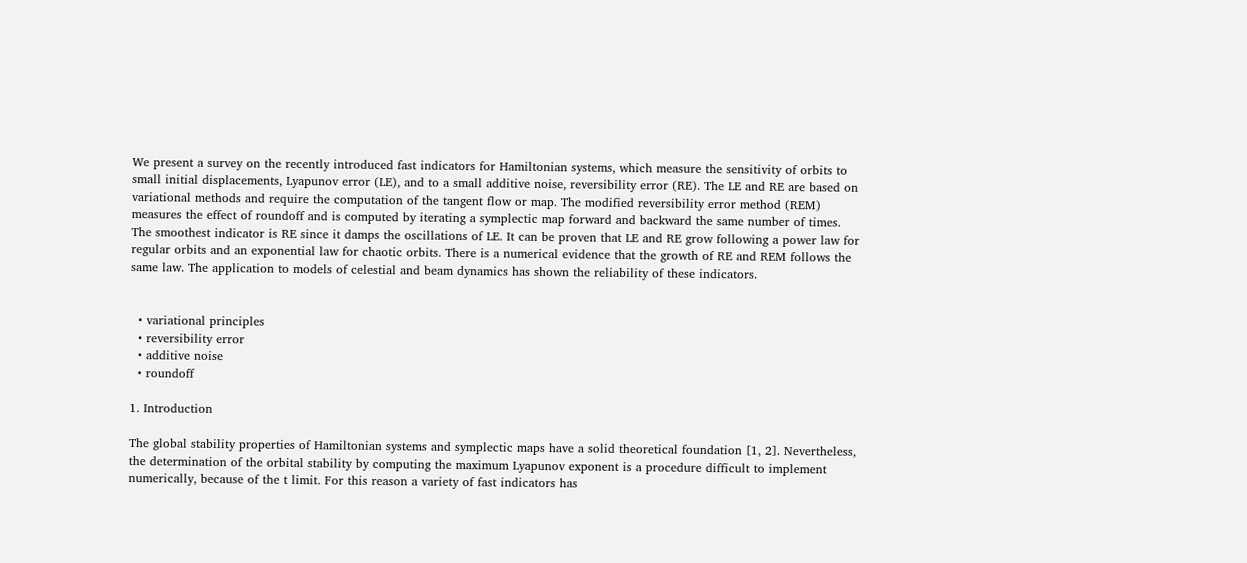We present a survey on the recently introduced fast indicators for Hamiltonian systems, which measure the sensitivity of orbits to small initial displacements, Lyapunov error (LE), and to a small additive noise, reversibility error (RE). The LE and RE are based on variational methods and require the computation of the tangent flow or map. The modified reversibility error method (REM) measures the effect of roundoff and is computed by iterating a symplectic map forward and backward the same number of times. The smoothest indicator is RE since it damps the oscillations of LE. It can be proven that LE and RE grow following a power law for regular orbits and an exponential law for chaotic orbits. There is a numerical evidence that the growth of RE and REM follows the same law. The application to models of celestial and beam dynamics has shown the reliability of these indicators.


  • variational principles
  • reversibility error
  • additive noise
  • roundoff

1. Introduction

The global stability properties of Hamiltonian systems and symplectic maps have a solid theoretical foundation [1, 2]. Nevertheless, the determination of the orbital stability by computing the maximum Lyapunov exponent is a procedure difficult to implement numerically, because of the t limit. For this reason a variety of fast indicators has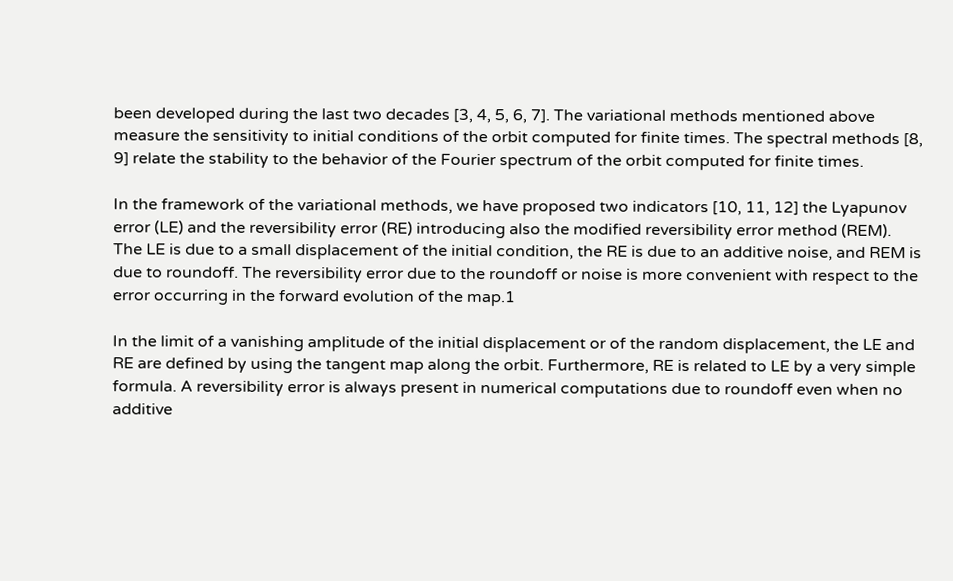been developed during the last two decades [3, 4, 5, 6, 7]. The variational methods mentioned above measure the sensitivity to initial conditions of the orbit computed for finite times. The spectral methods [8, 9] relate the stability to the behavior of the Fourier spectrum of the orbit computed for finite times.

In the framework of the variational methods, we have proposed two indicators [10, 11, 12] the Lyapunov error (LE) and the reversibility error (RE) introducing also the modified reversibility error method (REM). The LE is due to a small displacement of the initial condition, the RE is due to an additive noise, and REM is due to roundoff. The reversibility error due to the roundoff or noise is more convenient with respect to the error occurring in the forward evolution of the map.1

In the limit of a vanishing amplitude of the initial displacement or of the random displacement, the LE and RE are defined by using the tangent map along the orbit. Furthermore, RE is related to LE by a very simple formula. A reversibility error is always present in numerical computations due to roundoff even when no additive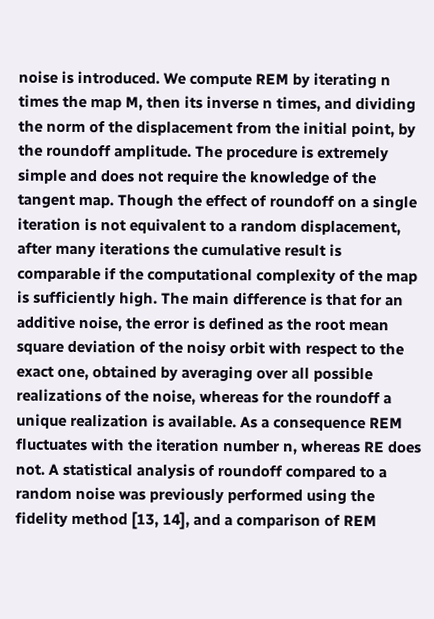noise is introduced. We compute REM by iterating n times the map M, then its inverse n times, and dividing the norm of the displacement from the initial point, by the roundoff amplitude. The procedure is extremely simple and does not require the knowledge of the tangent map. Though the effect of roundoff on a single iteration is not equivalent to a random displacement, after many iterations the cumulative result is comparable if the computational complexity of the map is sufficiently high. The main difference is that for an additive noise, the error is defined as the root mean square deviation of the noisy orbit with respect to the exact one, obtained by averaging over all possible realizations of the noise, whereas for the roundoff a unique realization is available. As a consequence REM fluctuates with the iteration number n, whereas RE does not. A statistical analysis of roundoff compared to a random noise was previously performed using the fidelity method [13, 14], and a comparison of REM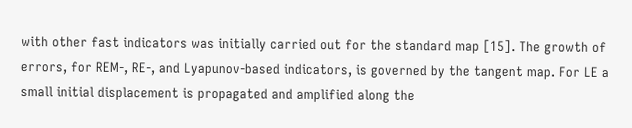with other fast indicators was initially carried out for the standard map [15]. The growth of errors, for REM-, RE-, and Lyapunov-based indicators, is governed by the tangent map. For LE a small initial displacement is propagated and amplified along the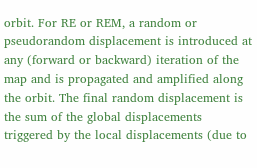orbit. For RE or REM, a random or pseudorandom displacement is introduced at any (forward or backward) iteration of the map and is propagated and amplified along the orbit. The final random displacement is the sum of the global displacements triggered by the local displacements (due to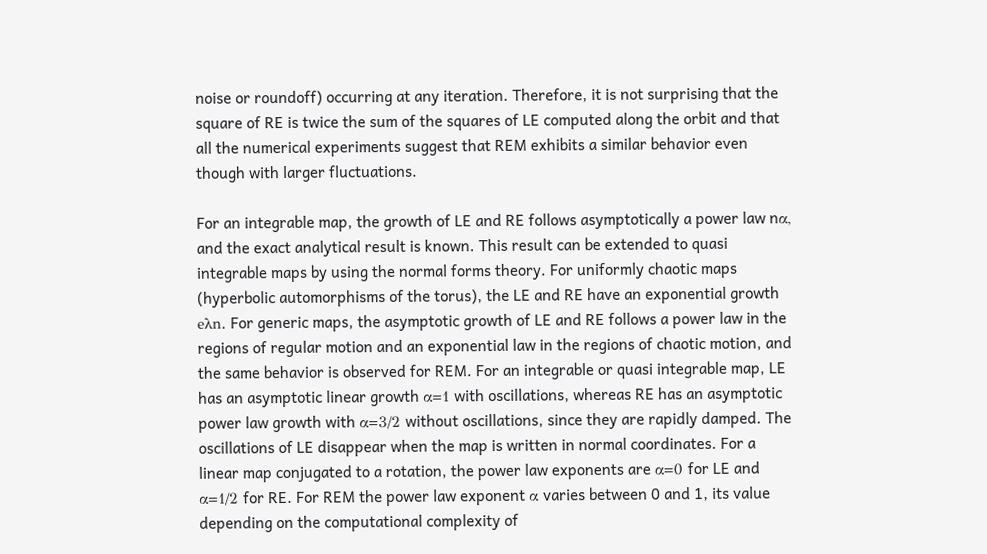noise or roundoff) occurring at any iteration. Therefore, it is not surprising that the square of RE is twice the sum of the squares of LE computed along the orbit and that all the numerical experiments suggest that REM exhibits a similar behavior even though with larger fluctuations.

For an integrable map, the growth of LE and RE follows asymptotically a power law nα, and the exact analytical result is known. This result can be extended to quasi integrable maps by using the normal forms theory. For uniformly chaotic maps (hyperbolic automorphisms of the torus), the LE and RE have an exponential growth eλn. For generic maps, the asymptotic growth of LE and RE follows a power law in the regions of regular motion and an exponential law in the regions of chaotic motion, and the same behavior is observed for REM. For an integrable or quasi integrable map, LE has an asymptotic linear growth α=1 with oscillations, whereas RE has an asymptotic power law growth with α=3/2 without oscillations, since they are rapidly damped. The oscillations of LE disappear when the map is written in normal coordinates. For a linear map conjugated to a rotation, the power law exponents are α=0 for LE and α=1/2 for RE. For REM the power law exponent α varies between 0 and 1, its value depending on the computational complexity of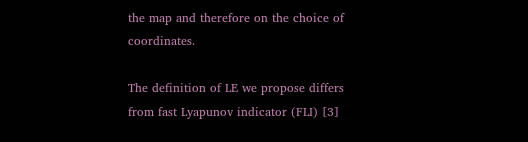the map and therefore on the choice of coordinates.

The definition of LE we propose differs from fast Lyapunov indicator (FLI) [3]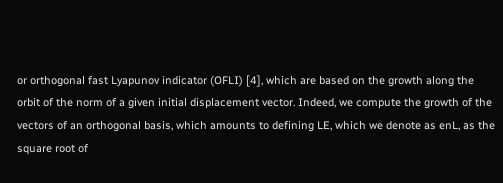or orthogonal fast Lyapunov indicator (OFLI) [4], which are based on the growth along the orbit of the norm of a given initial displacement vector. Indeed, we compute the growth of the vectors of an orthogonal basis, which amounts to defining LE, which we denote as enL, as the square root of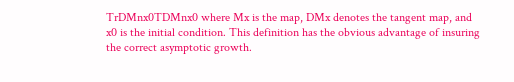TrDMnx0TDMnx0 where Mx is the map, DMx denotes the tangent map, and x0 is the initial condition. This definition has the obvious advantage of insuring the correct asymptotic growth.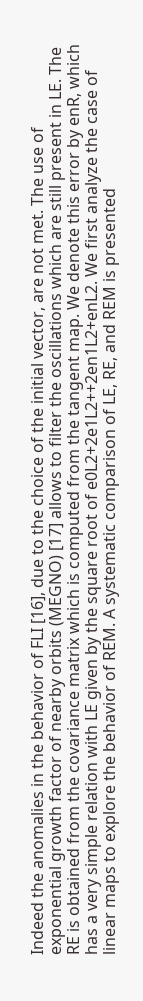Indeed the anomalies in the behavior of FLI [16], due to the choice of the initial vector, are not met. The use of exponential growth factor of nearby orbits (MEGNO) [17] allows to filter the oscillations which are still present in LE. The RE is obtained from the covariance matrix which is computed from the tangent map. We denote this error by enR, which has a very simple relation with LE given by the square root of e0L2+2e1L2++2en1L2+enL2. We first analyze the case of linear maps to explore the behavior of REM. A systematic comparison of LE, RE, and REM is presented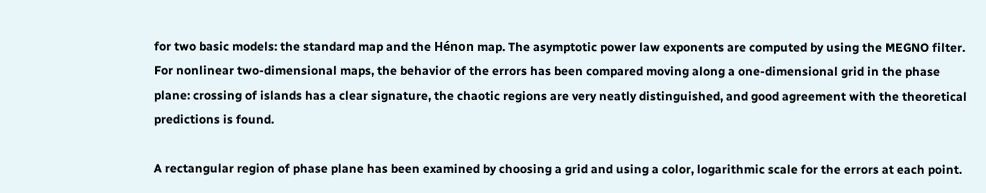for two basic models: the standard map and the Hénon map. The asymptotic power law exponents are computed by using the MEGNO filter. For nonlinear two-dimensional maps, the behavior of the errors has been compared moving along a one-dimensional grid in the phase plane: crossing of islands has a clear signature, the chaotic regions are very neatly distinguished, and good agreement with the theoretical predictions is found.

A rectangular region of phase plane has been examined by choosing a grid and using a color, logarithmic scale for the errors at each point.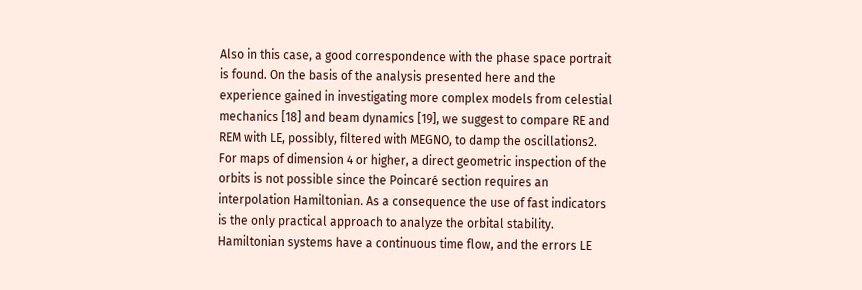Also in this case, a good correspondence with the phase space portrait is found. On the basis of the analysis presented here and the experience gained in investigating more complex models from celestial mechanics [18] and beam dynamics [19], we suggest to compare RE and REM with LE, possibly, filtered with MEGNO, to damp the oscillations2. For maps of dimension 4 or higher, a direct geometric inspection of the orbits is not possible since the Poincaré section requires an interpolation Hamiltonian. As a consequence the use of fast indicators is the only practical approach to analyze the orbital stability. Hamiltonian systems have a continuous time flow, and the errors LE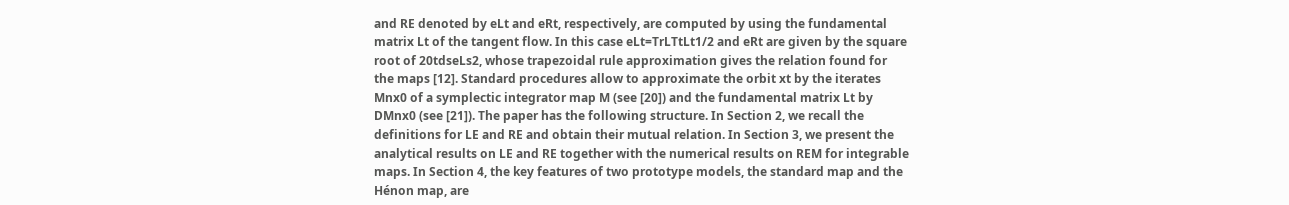and RE denoted by eLt and eRt, respectively, are computed by using the fundamental matrix Lt of the tangent flow. In this case eLt=TrLTtLt1/2 and eRt are given by the square root of 20tdseLs2, whose trapezoidal rule approximation gives the relation found for the maps [12]. Standard procedures allow to approximate the orbit xt by the iterates Mnx0 of a symplectic integrator map M (see [20]) and the fundamental matrix Lt by DMnx0 (see [21]). The paper has the following structure. In Section 2, we recall the definitions for LE and RE and obtain their mutual relation. In Section 3, we present the analytical results on LE and RE together with the numerical results on REM for integrable maps. In Section 4, the key features of two prototype models, the standard map and the Hénon map, are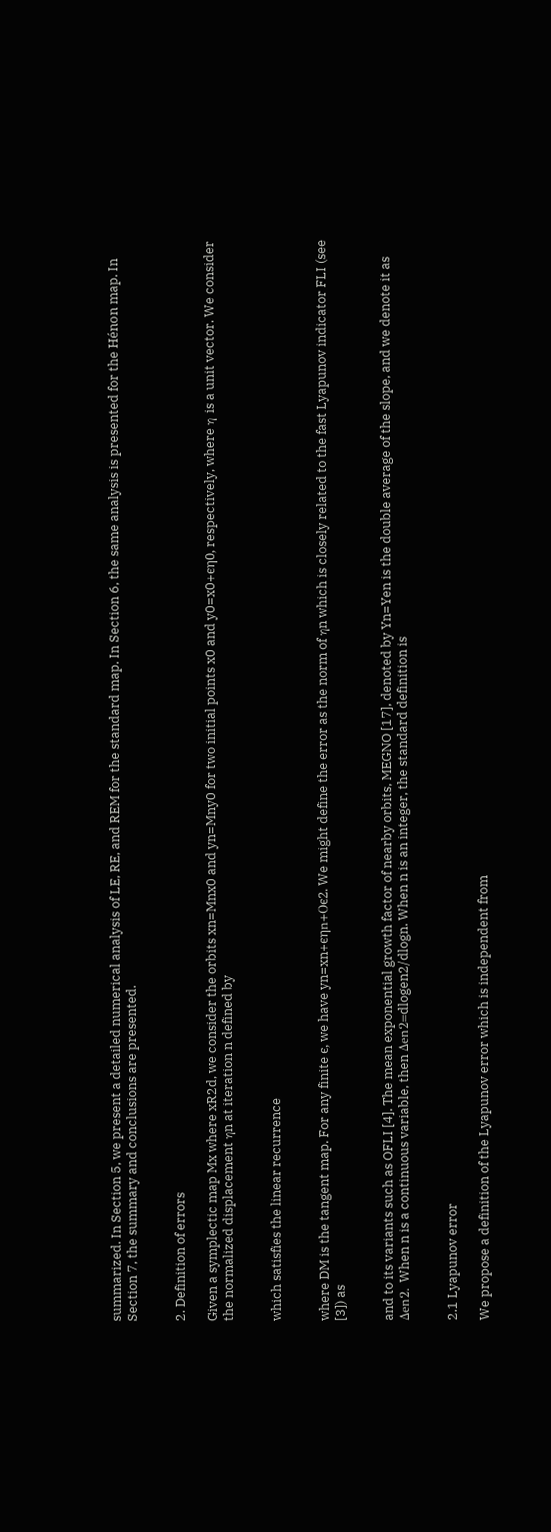summarized. In Section 5, we present a detailed numerical analysis of LE, RE, and REM for the standard map. In Section 6, the same analysis is presented for the Hénon map. In Section 7, the summary and conclusions are presented.


2. Definition of errors

Given a symplectic map Mx where xR2d, we consider the orbits xn=Mnx0 and yn=Mny0 for two initial points x0 and y0=x0+ϵη0, respectively, where η is a unit vector. We consider the normalized displacement ηn at iteration n defined by


which satisfies the linear recurrence


where DM is the tangent map. For any finite ϵ, we have yn=xn+ϵηn+Oϵ2. We might define the error as the norm of ηn which is closely related to the fast Lyapunov indicator FLI (see [3]) as


and to its variants such as OFLI [4]. The mean exponential growth factor of nearby orbits, MEGNO [17], denoted by Yn=Yen is the double average of the slope, and we denote it as Δen2. When n is a continuous variable, then Δen2=dlogen2/dlogn. When n is an integer, the standard definition is


2.1 Lyapunov error

We propose a definition of the Lyapunov error which is independent from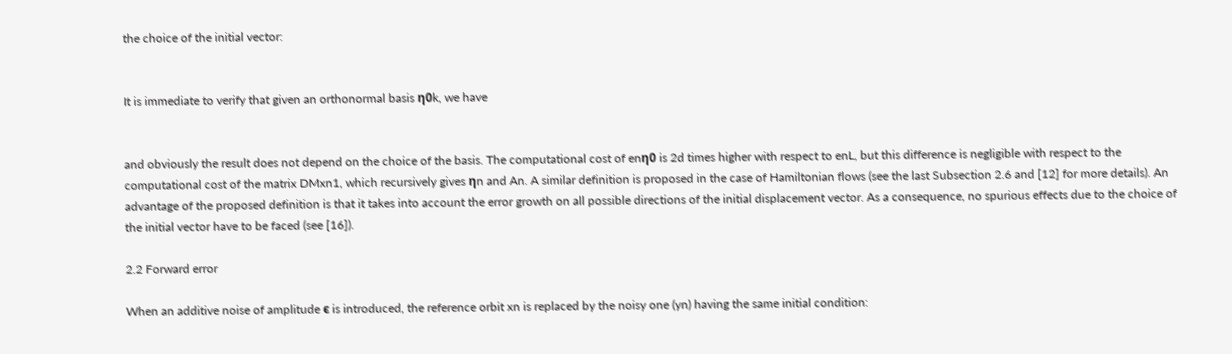the choice of the initial vector:


It is immediate to verify that given an orthonormal basis η0k, we have


and obviously the result does not depend on the choice of the basis. The computational cost of enη0 is 2d times higher with respect to enL, but this difference is negligible with respect to the computational cost of the matrix DMxn1, which recursively gives ηn and An. A similar definition is proposed in the case of Hamiltonian flows (see the last Subsection 2.6 and [12] for more details). An advantage of the proposed definition is that it takes into account the error growth on all possible directions of the initial displacement vector. As a consequence, no spurious effects due to the choice of the initial vector have to be faced (see [16]).

2.2 Forward error

When an additive noise of amplitude ϵ is introduced, the reference orbit xn is replaced by the noisy one (yn) having the same initial condition: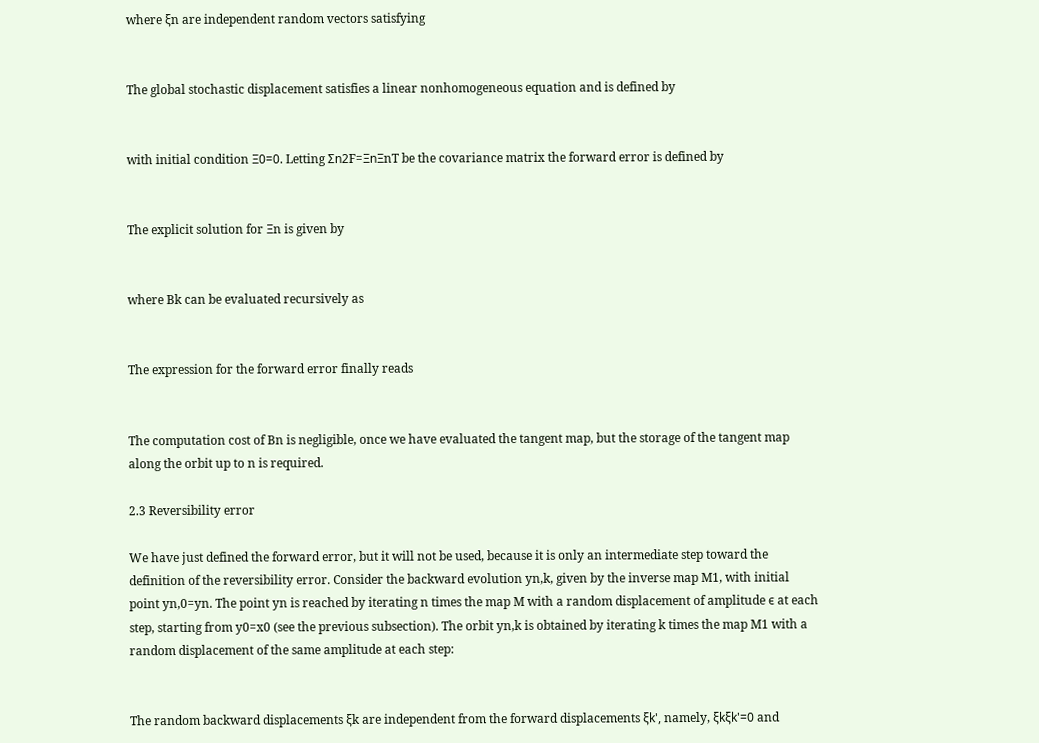where ξn are independent random vectors satisfying


The global stochastic displacement satisfies a linear nonhomogeneous equation and is defined by


with initial condition Ξ0=0. Letting Σn2F=ΞnΞnT be the covariance matrix the forward error is defined by


The explicit solution for Ξn is given by


where Bk can be evaluated recursively as


The expression for the forward error finally reads


The computation cost of Bn is negligible, once we have evaluated the tangent map, but the storage of the tangent map along the orbit up to n is required.

2.3 Reversibility error

We have just defined the forward error, but it will not be used, because it is only an intermediate step toward the definition of the reversibility error. Consider the backward evolution yn,k, given by the inverse map M1, with initial point yn,0=yn. The point yn is reached by iterating n times the map M with a random displacement of amplitude ϵ at each step, starting from y0=x0 (see the previous subsection). The orbit yn,k is obtained by iterating k times the map M1 with a random displacement of the same amplitude at each step:


The random backward displacements ξk are independent from the forward displacements ξk', namely, ξkξk'=0 and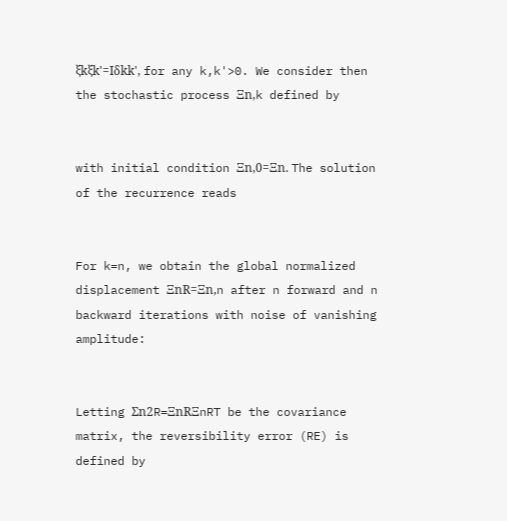ξkξk'=Iδkk', for any k,k'>0. We consider then the stochastic process Ξn,k defined by


with initial condition Ξn,0=Ξn. The solution of the recurrence reads


For k=n, we obtain the global normalized displacement ΞnR=Ξn,n after n forward and n backward iterations with noise of vanishing amplitude:


Letting Σn2R=ΞnRΞnRT be the covariance matrix, the reversibility error (RE) is defined by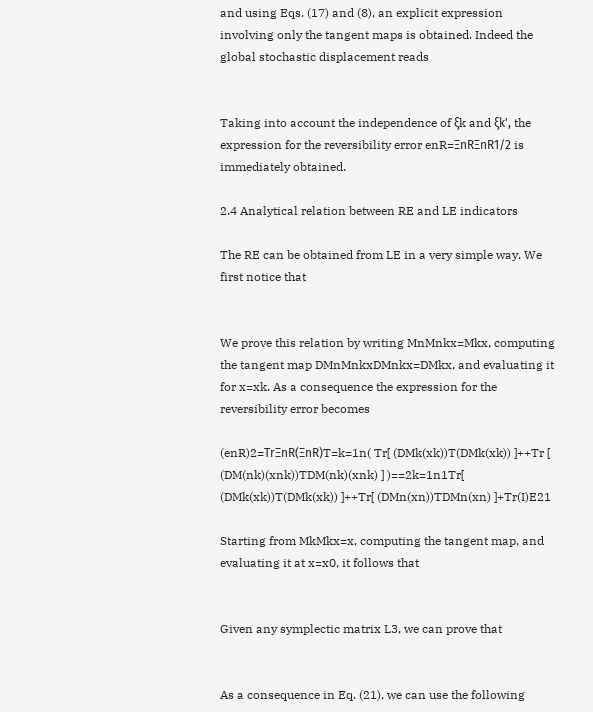and using Eqs. (17) and (8), an explicit expression involving only the tangent maps is obtained. Indeed the global stochastic displacement reads


Taking into account the independence of ξk and ξk', the expression for the reversibility error enR=ΞnRΞnR1/2 is immediately obtained.

2.4 Analytical relation between RE and LE indicators

The RE can be obtained from LE in a very simple way. We first notice that


We prove this relation by writing MnMnkx=Mkx, computing the tangent map DMnMnkxDMnkx=DMkx, and evaluating it for x=xk. As a consequence the expression for the reversibility error becomes

(enR)2=TrΞnR(ΞnR)T=k=1n( Tr[ (DMk(xk))T(DMk(xk)) ]++Tr [ (DM(nk)(xnk))TDM(nk)(xnk) ] )==2k=1n1Tr[ (DMk(xk))T(DMk(xk)) ]++Tr[ (DMn(xn))TDMn(xn) ]+Tr(I)E21

Starting from MkMkx=x, computing the tangent map, and evaluating it at x=x0, it follows that


Given any symplectic matrix L3, we can prove that


As a consequence in Eq. (21), we can use the following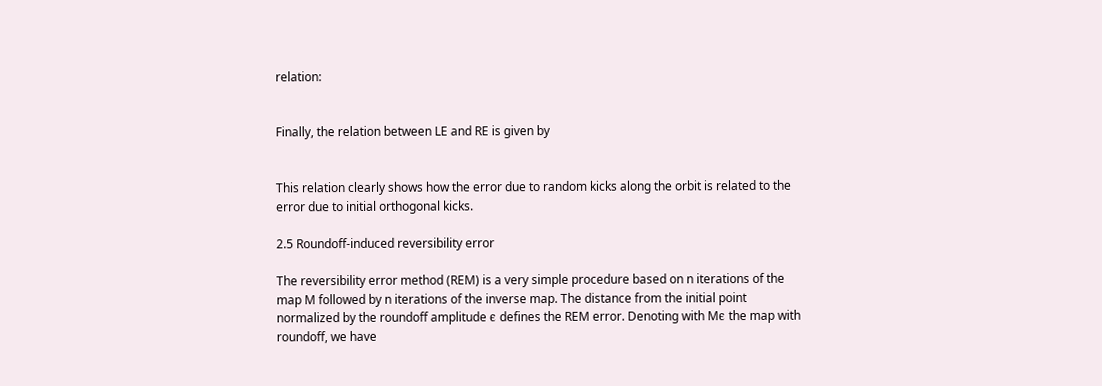relation:


Finally, the relation between LE and RE is given by


This relation clearly shows how the error due to random kicks along the orbit is related to the error due to initial orthogonal kicks.

2.5 Roundoff-induced reversibility error

The reversibility error method (REM) is a very simple procedure based on n iterations of the map M followed by n iterations of the inverse map. The distance from the initial point normalized by the roundoff amplitude ϵ defines the REM error. Denoting with Mϵ the map with roundoff, we have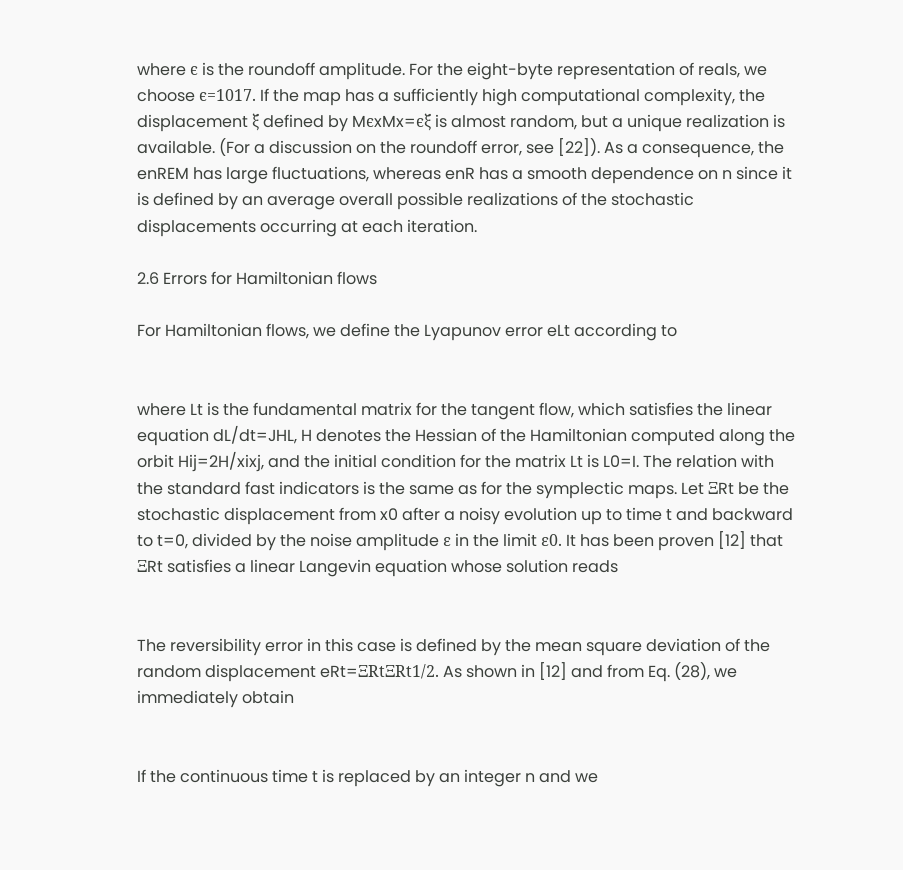where ϵ is the roundoff amplitude. For the eight-byte representation of reals, we choose ϵ=1017. If the map has a sufficiently high computational complexity, the displacement ξ defined by MϵxMx=ϵξ is almost random, but a unique realization is available. (For a discussion on the roundoff error, see [22]). As a consequence, the enREM has large fluctuations, whereas enR has a smooth dependence on n since it is defined by an average overall possible realizations of the stochastic displacements occurring at each iteration.

2.6 Errors for Hamiltonian flows

For Hamiltonian flows, we define the Lyapunov error eLt according to


where Lt is the fundamental matrix for the tangent flow, which satisfies the linear equation dL/dt=JHL, H denotes the Hessian of the Hamiltonian computed along the orbit Hij=2H/xixj, and the initial condition for the matrix Lt is L0=I. The relation with the standard fast indicators is the same as for the symplectic maps. Let ΞRt be the stochastic displacement from x0 after a noisy evolution up to time t and backward to t=0, divided by the noise amplitude ε in the limit ε0. It has been proven [12] that ΞRt satisfies a linear Langevin equation whose solution reads


The reversibility error in this case is defined by the mean square deviation of the random displacement eRt=ΞRtΞRt1/2. As shown in [12] and from Eq. (28), we immediately obtain


If the continuous time t is replaced by an integer n and we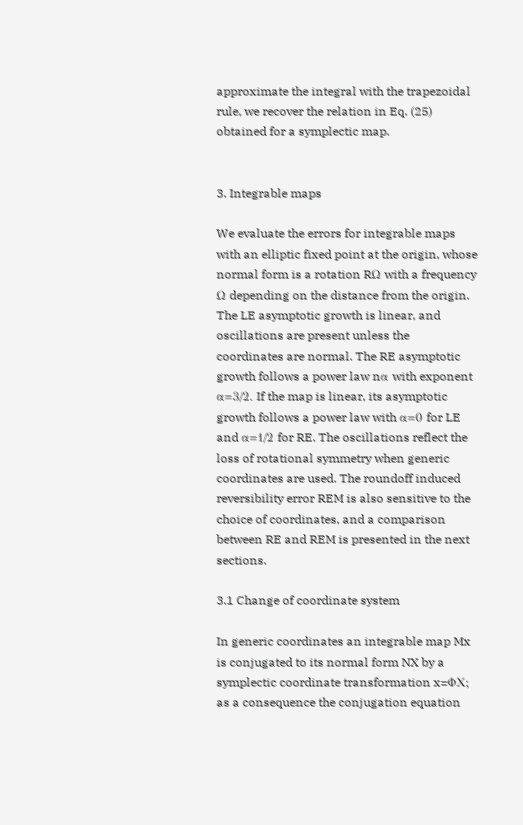approximate the integral with the trapezoidal rule, we recover the relation in Eq. (25) obtained for a symplectic map.


3. Integrable maps

We evaluate the errors for integrable maps with an elliptic fixed point at the origin, whose normal form is a rotation RΩ with a frequency Ω depending on the distance from the origin. The LE asymptotic growth is linear, and oscillations are present unless the coordinates are normal. The RE asymptotic growth follows a power law nα with exponent α=3/2. If the map is linear, its asymptotic growth follows a power law with α=0 for LE and α=1/2 for RE. The oscillations reflect the loss of rotational symmetry when generic coordinates are used. The roundoff induced reversibility error REM is also sensitive to the choice of coordinates, and a comparison between RE and REM is presented in the next sections.

3.1 Change of coordinate system

In generic coordinates an integrable map Mx is conjugated to its normal form NX by a symplectic coordinate transformation x=ΦX; as a consequence the conjugation equation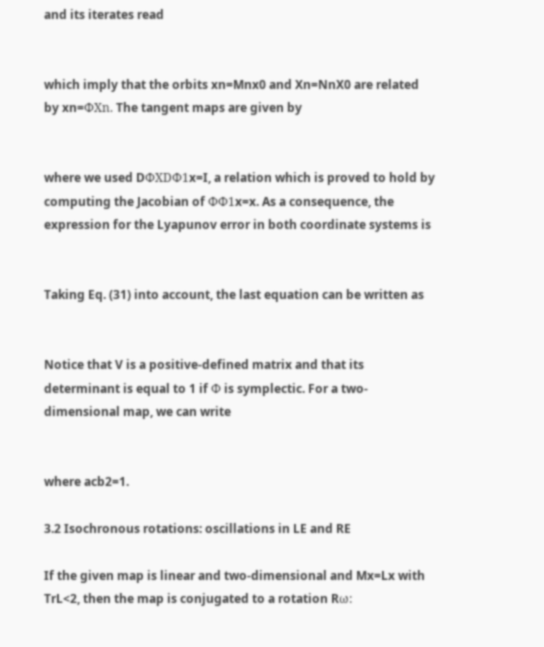and its iterates read


which imply that the orbits xn=Mnx0 and Xn=NnX0 are related by xn=ΦXn. The tangent maps are given by


where we used DΦXDΦ1x=I, a relation which is proved to hold by computing the Jacobian of ΦΦ1x=x. As a consequence, the expression for the Lyapunov error in both coordinate systems is


Taking Eq. (31) into account, the last equation can be written as


Notice that V is a positive-defined matrix and that its determinant is equal to 1 if Φ is symplectic. For a two-dimensional map, we can write


where acb2=1.

3.2 Isochronous rotations: oscillations in LE and RE

If the given map is linear and two-dimensional and Mx=Lx with TrL<2, then the map is conjugated to a rotation Rω: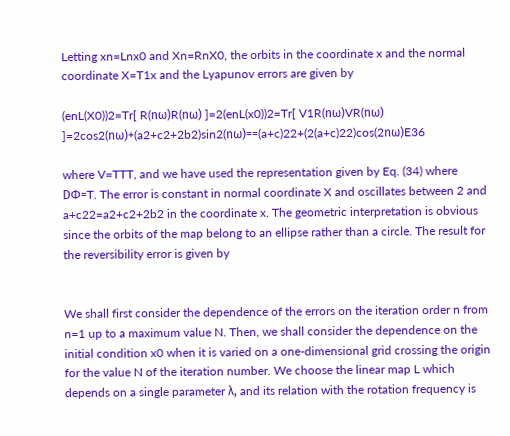Letting xn=Lnx0 and Xn=RnX0, the orbits in the coordinate x and the normal coordinate X=T1x and the Lyapunov errors are given by

(enL(X0))2=Tr[ R(nω)R(nω) ]=2(enL(x0))2=Tr[ V1R(nω)VR(nω) ]=2cos2(nω)+(a2+c2+2b2)sin2(nω)==(a+c)22+(2(a+c)22)cos(2nω)E36

where V=TTT, and we have used the representation given by Eq. (34) where DΦ=T. The error is constant in normal coordinate X and oscillates between 2 and a+c22=a2+c2+2b2 in the coordinate x. The geometric interpretation is obvious since the orbits of the map belong to an ellipse rather than a circle. The result for the reversibility error is given by


We shall first consider the dependence of the errors on the iteration order n from n=1 up to a maximum value N. Then, we shall consider the dependence on the initial condition x0 when it is varied on a one-dimensional grid crossing the origin for the value N of the iteration number. We choose the linear map L which depends on a single parameter λ, and its relation with the rotation frequency is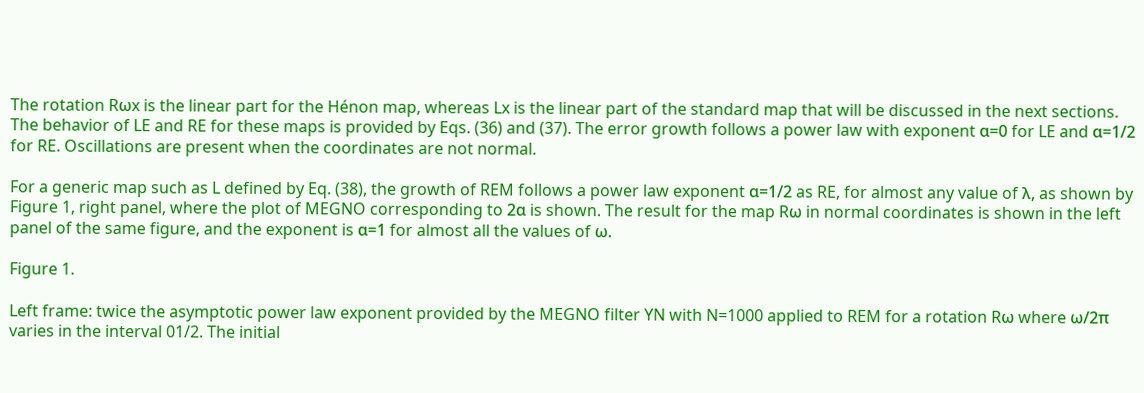The rotation Rωx is the linear part for the Hénon map, whereas Lx is the linear part of the standard map that will be discussed in the next sections. The behavior of LE and RE for these maps is provided by Eqs. (36) and (37). The error growth follows a power law with exponent α=0 for LE and α=1/2 for RE. Oscillations are present when the coordinates are not normal.

For a generic map such as L defined by Eq. (38), the growth of REM follows a power law exponent α=1/2 as RE, for almost any value of λ, as shown by Figure 1, right panel, where the plot of MEGNO corresponding to 2α is shown. The result for the map Rω in normal coordinates is shown in the left panel of the same figure, and the exponent is α=1 for almost all the values of ω.

Figure 1.

Left frame: twice the asymptotic power law exponent provided by the MEGNO filter YN with N=1000 applied to REM for a rotation Rω where ω/2π varies in the interval 01/2. The initial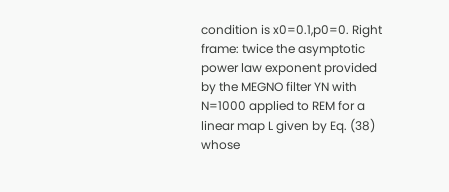condition is x0=0.1,p0=0. Right frame: twice the asymptotic power law exponent provided by the MEGNO filter YN with N=1000 applied to REM for a linear map L given by Eq. (38) whose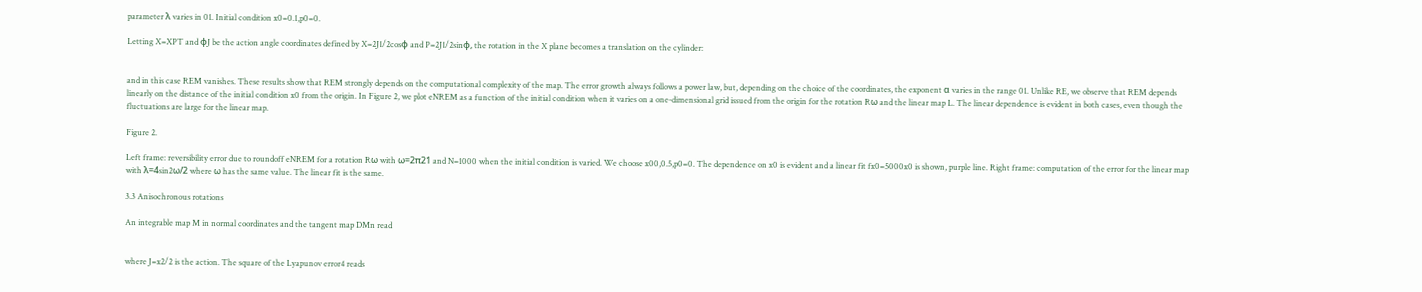parameter λ varies in 01. Initial condition x0=0.1,p0=0.

Letting X=XPT and ϕJ be the action angle coordinates defined by X=2J1/2cosϕ and P=2J1/2sinϕ, the rotation in the X plane becomes a translation on the cylinder:


and in this case REM vanishes. These results show that REM strongly depends on the computational complexity of the map. The error growth always follows a power law, but, depending on the choice of the coordinates, the exponent α varies in the range 01. Unlike RE, we observe that REM depends linearly on the distance of the initial condition x0 from the origin. In Figure 2, we plot eNREM as a function of the initial condition when it varies on a one-dimensional grid issued from the origin for the rotation Rω and the linear map L. The linear dependence is evident in both cases, even though the fluctuations are large for the linear map.

Figure 2.

Left frame: reversibility error due to roundoff eNREM for a rotation Rω with ω=2π21 and N=1000 when the initial condition is varied. We choose x00,0.5,p0=0. The dependence on x0 is evident and a linear fit fx0=5000x0 is shown, purple line. Right frame: computation of the error for the linear map with λ=4sin2ω/2 where ω has the same value. The linear fit is the same.

3.3 Anisochronous rotations

An integrable map M in normal coordinates and the tangent map DMn read


where J=x2/2 is the action. The square of the Lyapunov error4 reads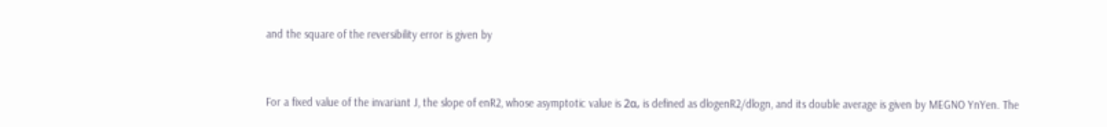and the square of the reversibility error is given by


For a fixed value of the invariant J, the slope of enR2, whose asymptotic value is 2α, is defined as dlogenR2/dlogn, and its double average is given by MEGNO YnYen. The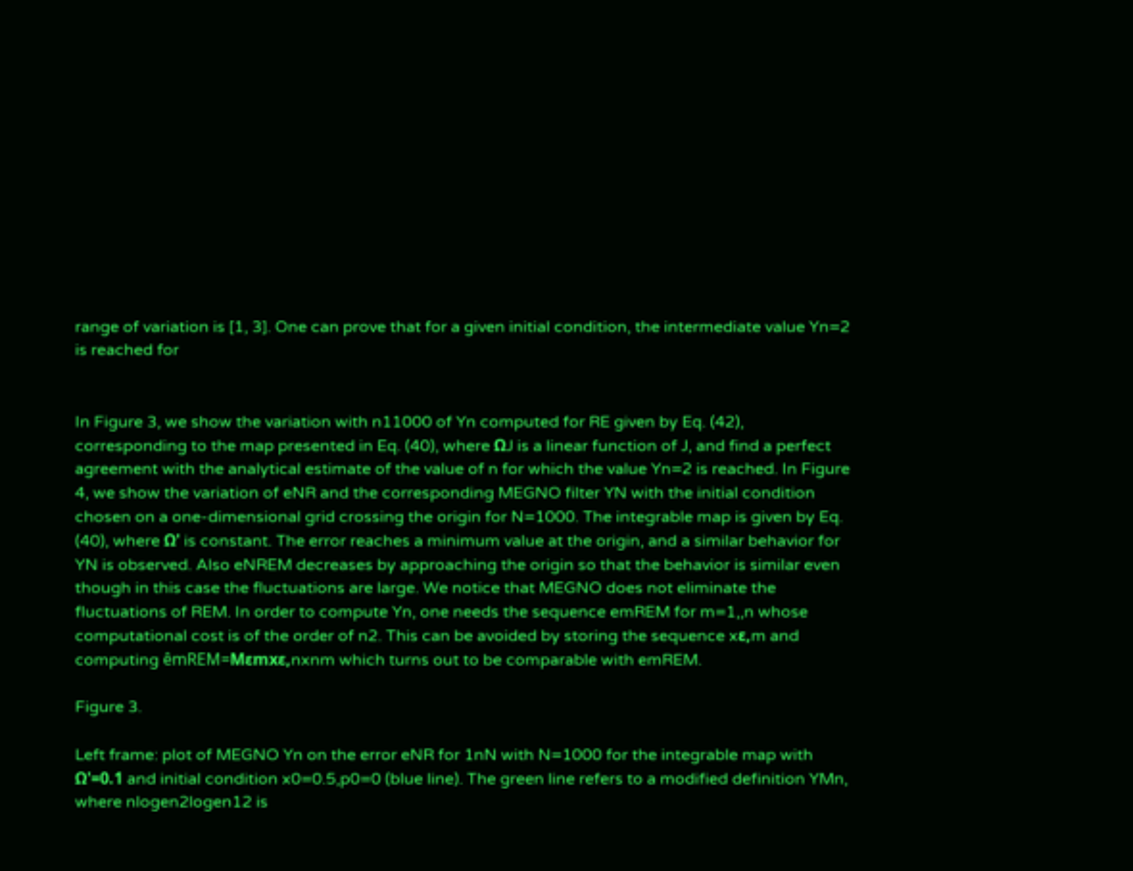range of variation is [1, 3]. One can prove that for a given initial condition, the intermediate value Yn=2 is reached for


In Figure 3, we show the variation with n11000 of Yn computed for RE given by Eq. (42), corresponding to the map presented in Eq. (40), where ΩJ is a linear function of J, and find a perfect agreement with the analytical estimate of the value of n for which the value Yn=2 is reached. In Figure 4, we show the variation of eNR and the corresponding MEGNO filter YN with the initial condition chosen on a one-dimensional grid crossing the origin for N=1000. The integrable map is given by Eq. (40), where Ω' is constant. The error reaches a minimum value at the origin, and a similar behavior for YN is observed. Also eNREM decreases by approaching the origin so that the behavior is similar even though in this case the fluctuations are large. We notice that MEGNO does not eliminate the fluctuations of REM. In order to compute Yn, one needs the sequence emREM for m=1,,n whose computational cost is of the order of n2. This can be avoided by storing the sequence xε,m and computing êmREM=Mεmxε,nxnm which turns out to be comparable with emREM.

Figure 3.

Left frame: plot of MEGNO Yn on the error eNR for 1nN with N=1000 for the integrable map with Ω'=0.1 and initial condition x0=0.5,p0=0 (blue line). The green line refers to a modified definition YMn, where nlogen2logen12 is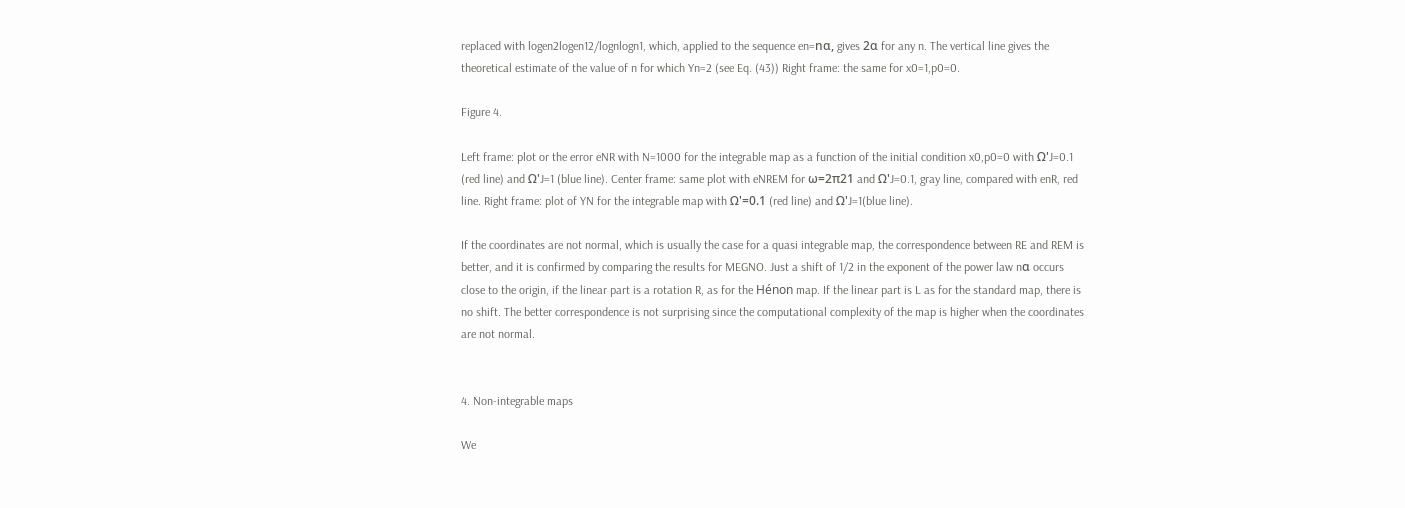replaced with logen2logen12/lognlogn1, which, applied to the sequence en=nα, gives 2α for any n. The vertical line gives the theoretical estimate of the value of n for which Yn=2 (see Eq. (43)) Right frame: the same for x0=1,p0=0.

Figure 4.

Left frame: plot or the error eNR with N=1000 for the integrable map as a function of the initial condition x0,p0=0 with Ω'J=0.1 (red line) and Ω'J=1 (blue line). Center frame: same plot with eNREM for ω=2π21 and Ω'J=0.1, gray line, compared with enR, red line. Right frame: plot of YN for the integrable map with Ω'=0.1 (red line) and Ω'J=1(blue line).

If the coordinates are not normal, which is usually the case for a quasi integrable map, the correspondence between RE and REM is better, and it is confirmed by comparing the results for MEGNO. Just a shift of 1/2 in the exponent of the power law nα occurs close to the origin, if the linear part is a rotation R, as for the Hénon map. If the linear part is L as for the standard map, there is no shift. The better correspondence is not surprising since the computational complexity of the map is higher when the coordinates are not normal.


4. Non-integrable maps

We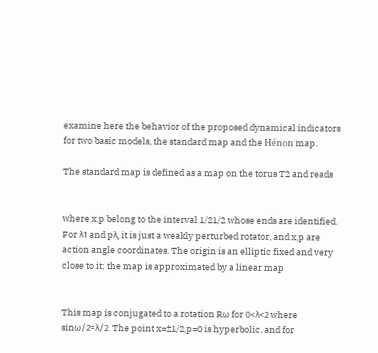examine here the behavior of the proposed dynamical indicators for two basic models, the standard map and the Hénon map.

The standard map is defined as a map on the torus T2 and reads


where x,p belong to the interval 1/21/2 whose ends are identified. For λ1 and pλ, it is just a weakly perturbed rotator, and x,p are action angle coordinates. The origin is an elliptic fixed and very close to it; the map is approximated by a linear map


This map is conjugated to a rotation Rω for 0<λ<2 where sinω/2=λ/2. The point x=±1/2,p=0 is hyperbolic, and for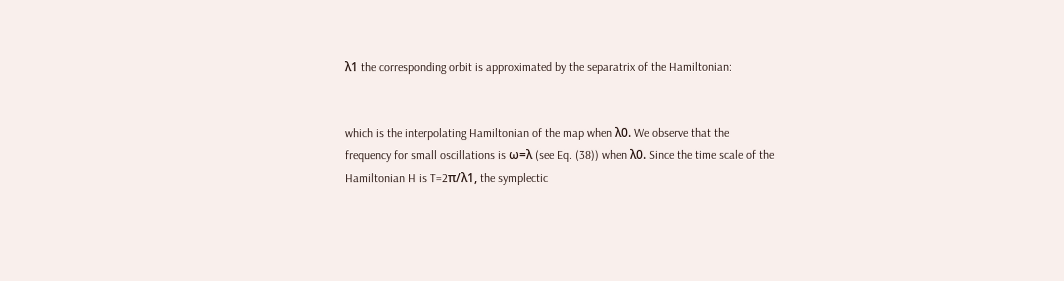λ1 the corresponding orbit is approximated by the separatrix of the Hamiltonian:


which is the interpolating Hamiltonian of the map when λ0. We observe that the frequency for small oscillations is ω=λ (see Eq. (38)) when λ0. Since the time scale of the Hamiltonian H is T=2π/λ1, the symplectic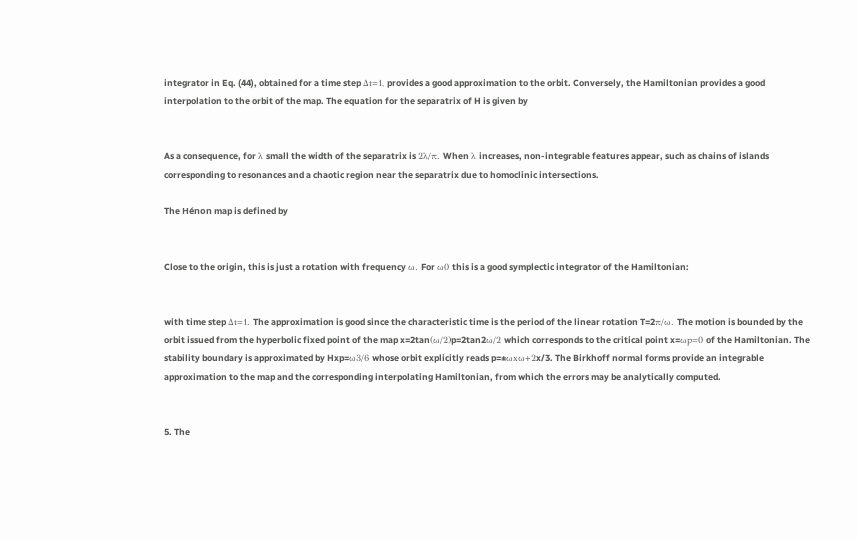integrator in Eq. (44), obtained for a time step Δt=1, provides a good approximation to the orbit. Conversely, the Hamiltonian provides a good interpolation to the orbit of the map. The equation for the separatrix of H is given by


As a consequence, for λ small the width of the separatrix is 2λ/π. When λ increases, non-integrable features appear, such as chains of islands corresponding to resonances and a chaotic region near the separatrix due to homoclinic intersections.

The Hénon map is defined by


Close to the origin, this is just a rotation with frequency ω. For ω0 this is a good symplectic integrator of the Hamiltonian:


with time step Δt=1. The approximation is good since the characteristic time is the period of the linear rotation T=2π/ω. The motion is bounded by the orbit issued from the hyperbolic fixed point of the map x=2tan(ω/2)p=2tan2ω/2 which corresponds to the critical point x=ωp=0 of the Hamiltonian. The stability boundary is approximated by Hxp=ω3/6 whose orbit explicitly reads p=±ωxω+2x/3. The Birkhoff normal forms provide an integrable approximation to the map and the corresponding interpolating Hamiltonian, from which the errors may be analytically computed.


5. The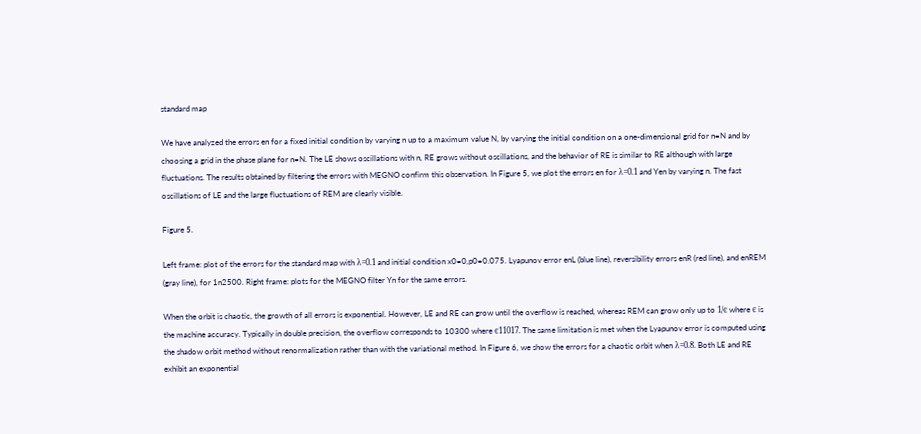standard map

We have analyzed the errors en for a fixed initial condition by varying n up to a maximum value N, by varying the initial condition on a one-dimensional grid for n=N and by choosing a grid in the phase plane for n=N. The LE shows oscillations with n, RE grows without oscillations, and the behavior of RE is similar to RE although with large fluctuations. The results obtained by filtering the errors with MEGNO confirm this observation. In Figure 5, we plot the errors en for λ=0.1 and Yen by varying n. The fast oscillations of LE and the large fluctuations of REM are clearly visible.

Figure 5.

Left frame: plot of the errors for the standard map with λ=0.1 and initial condition x0=0,p0=0.075. Lyapunov error enL (blue line), reversibility errors enR (red line), and enREM (gray line), for 1n2500. Right frame: plots for the MEGNO filter Yn for the same errors.

When the orbit is chaotic, the growth of all errors is exponential. However, LE and RE can grow until the overflow is reached, whereas REM can grow only up to 1/ϵ where ϵ is the machine accuracy. Typically in double precision, the overflow corresponds to 10300 where ϵ11017. The same limitation is met when the Lyapunov error is computed using the shadow orbit method without renormalization rather than with the variational method. In Figure 6, we show the errors for a chaotic orbit when λ=0.8. Both LE and RE exhibit an exponential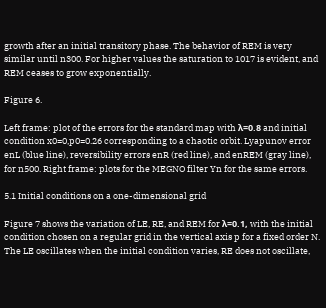growth after an initial transitory phase. The behavior of REM is very similar until n300. For higher values the saturation to 1017 is evident, and REM ceases to grow exponentially.

Figure 6.

Left frame: plot of the errors for the standard map with λ=0.8 and initial condition x0=0,p0=0.26 corresponding to a chaotic orbit. Lyapunov error enL (blue line), reversibility errors enR (red line), and enREM (gray line), for n500. Right frame: plots for the MEGNO filter Yn for the same errors.

5.1 Initial conditions on a one-dimensional grid

Figure 7 shows the variation of LE, RE, and REM for λ=0.1, with the initial condition chosen on a regular grid in the vertical axis p for a fixed order N. The LE oscillates when the initial condition varies, RE does not oscillate,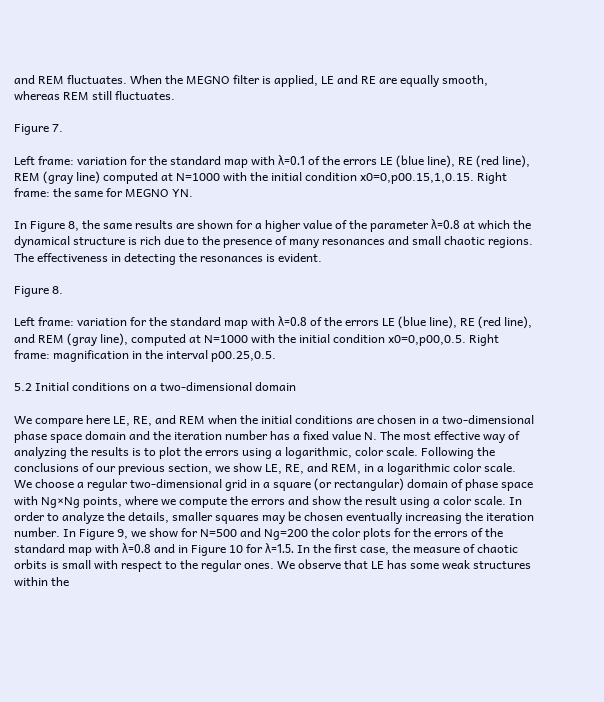and REM fluctuates. When the MEGNO filter is applied, LE and RE are equally smooth, whereas REM still fluctuates.

Figure 7.

Left frame: variation for the standard map with λ=0.1 of the errors LE (blue line), RE (red line), REM (gray line) computed at N=1000 with the initial condition x0=0,p00.15,1,0.15. Right frame: the same for MEGNO YN.

In Figure 8, the same results are shown for a higher value of the parameter λ=0.8 at which the dynamical structure is rich due to the presence of many resonances and small chaotic regions. The effectiveness in detecting the resonances is evident.

Figure 8.

Left frame: variation for the standard map with λ=0.8 of the errors LE (blue line), RE (red line), and REM (gray line), computed at N=1000 with the initial condition x0=0,p00,0.5. Right frame: magnification in the interval p00.25,0.5.

5.2 Initial conditions on a two-dimensional domain

We compare here LE, RE, and REM when the initial conditions are chosen in a two-dimensional phase space domain and the iteration number has a fixed value N. The most effective way of analyzing the results is to plot the errors using a logarithmic, color scale. Following the conclusions of our previous section, we show LE, RE, and REM, in a logarithmic color scale. We choose a regular two-dimensional grid in a square (or rectangular) domain of phase space with Ng×Ng points, where we compute the errors and show the result using a color scale. In order to analyze the details, smaller squares may be chosen eventually increasing the iteration number. In Figure 9, we show for N=500 and Ng=200 the color plots for the errors of the standard map with λ=0.8 and in Figure 10 for λ=1.5. In the first case, the measure of chaotic orbits is small with respect to the regular ones. We observe that LE has some weak structures within the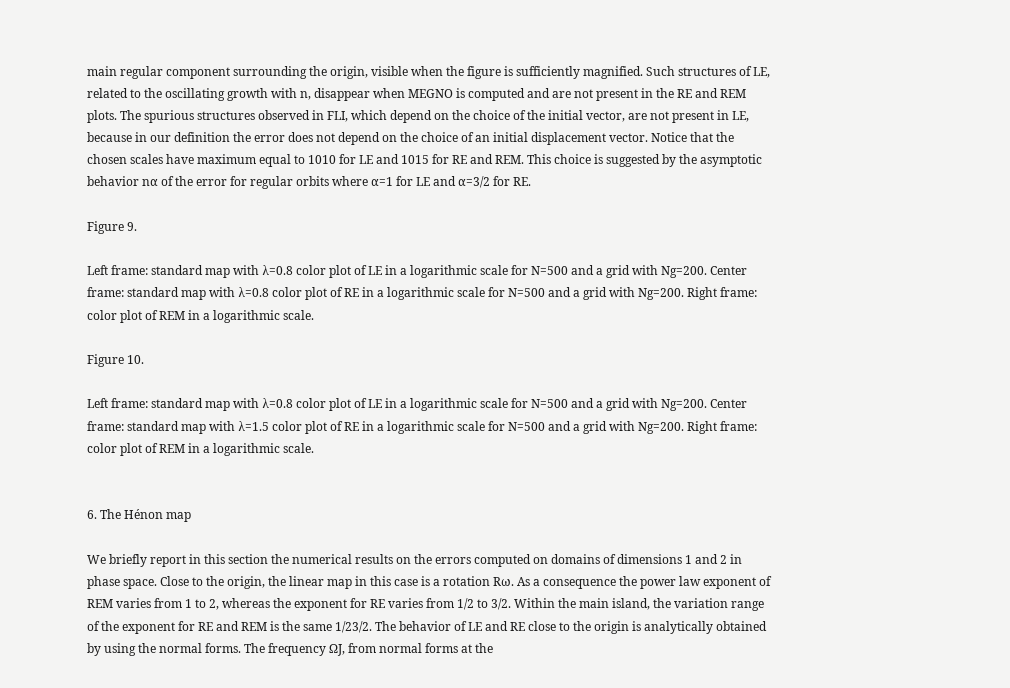main regular component surrounding the origin, visible when the figure is sufficiently magnified. Such structures of LE, related to the oscillating growth with n, disappear when MEGNO is computed and are not present in the RE and REM plots. The spurious structures observed in FLI, which depend on the choice of the initial vector, are not present in LE, because in our definition the error does not depend on the choice of an initial displacement vector. Notice that the chosen scales have maximum equal to 1010 for LE and 1015 for RE and REM. This choice is suggested by the asymptotic behavior nα of the error for regular orbits where α=1 for LE and α=3/2 for RE.

Figure 9.

Left frame: standard map with λ=0.8 color plot of LE in a logarithmic scale for N=500 and a grid with Ng=200. Center frame: standard map with λ=0.8 color plot of RE in a logarithmic scale for N=500 and a grid with Ng=200. Right frame: color plot of REM in a logarithmic scale.

Figure 10.

Left frame: standard map with λ=0.8 color plot of LE in a logarithmic scale for N=500 and a grid with Ng=200. Center frame: standard map with λ=1.5 color plot of RE in a logarithmic scale for N=500 and a grid with Ng=200. Right frame: color plot of REM in a logarithmic scale.


6. The Hénon map

We briefly report in this section the numerical results on the errors computed on domains of dimensions 1 and 2 in phase space. Close to the origin, the linear map in this case is a rotation Rω. As a consequence the power law exponent of REM varies from 1 to 2, whereas the exponent for RE varies from 1/2 to 3/2. Within the main island, the variation range of the exponent for RE and REM is the same 1/23/2. The behavior of LE and RE close to the origin is analytically obtained by using the normal forms. The frequency ΩJ, from normal forms at the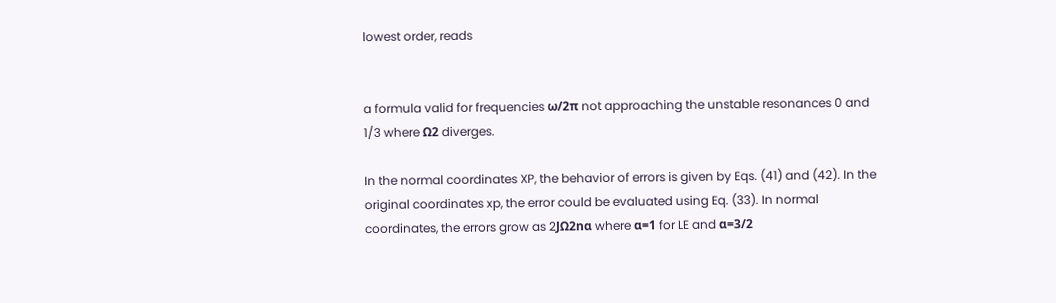lowest order, reads


a formula valid for frequencies ω/2π not approaching the unstable resonances 0 and 1/3 where Ω2 diverges.

In the normal coordinates XP, the behavior of errors is given by Eqs. (41) and (42). In the original coordinates xp, the error could be evaluated using Eq. (33). In normal coordinates, the errors grow as 2JΩ2nα where α=1 for LE and α=3/2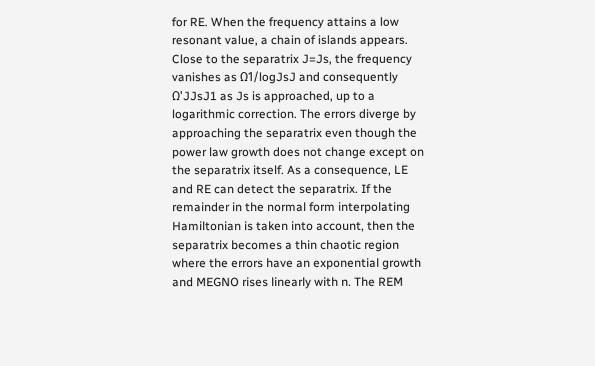for RE. When the frequency attains a low resonant value, a chain of islands appears. Close to the separatrix J=Js, the frequency vanishes as Ω1/logJsJ and consequently Ω'JJsJ1 as Js is approached, up to a logarithmic correction. The errors diverge by approaching the separatrix even though the power law growth does not change except on the separatrix itself. As a consequence, LE and RE can detect the separatrix. If the remainder in the normal form interpolating Hamiltonian is taken into account, then the separatrix becomes a thin chaotic region where the errors have an exponential growth and MEGNO rises linearly with n. The REM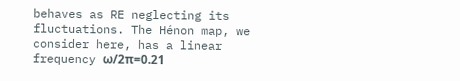behaves as RE neglecting its fluctuations. The Hénon map, we consider here, has a linear frequency ω/2π=0.21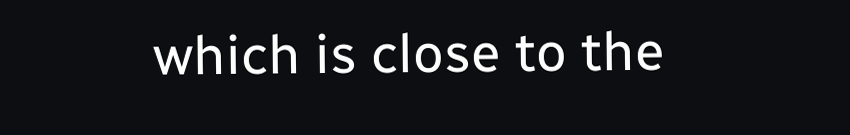which is close to the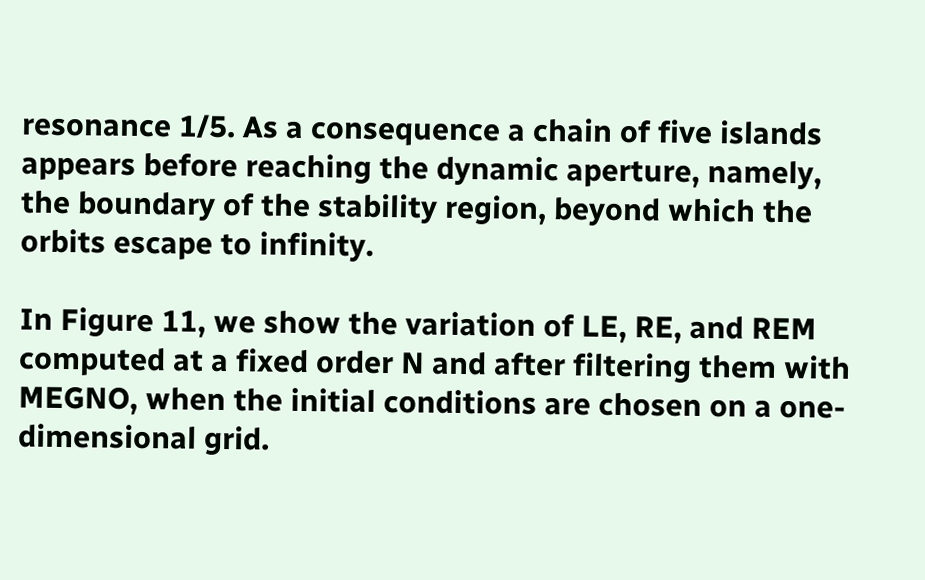resonance 1/5. As a consequence a chain of five islands appears before reaching the dynamic aperture, namely, the boundary of the stability region, beyond which the orbits escape to infinity.

In Figure 11, we show the variation of LE, RE, and REM computed at a fixed order N and after filtering them with MEGNO, when the initial conditions are chosen on a one-dimensional grid.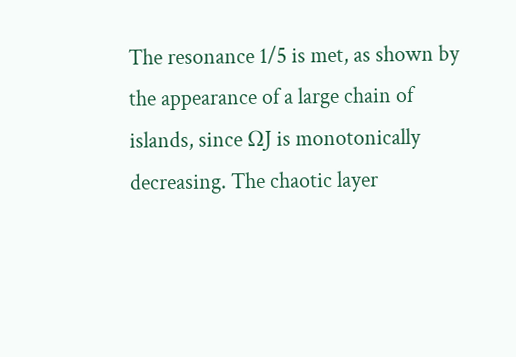The resonance 1/5 is met, as shown by the appearance of a large chain of islands, since ΩJ is monotonically decreasing. The chaotic layer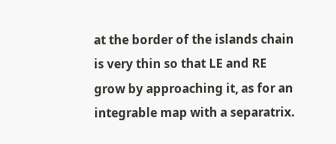at the border of the islands chain is very thin so that LE and RE grow by approaching it, as for an integrable map with a separatrix.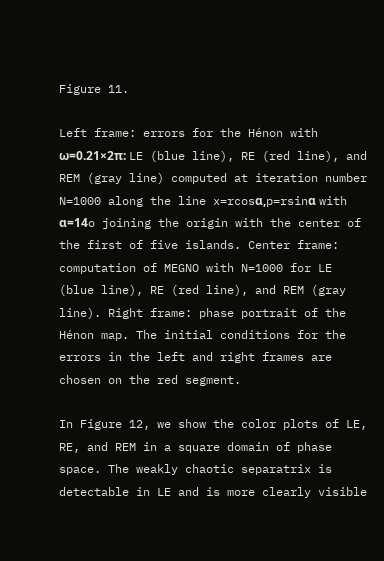Figure 11.

Left frame: errors for the Hénon with ω=0.21×2π: LE (blue line), RE (red line), and REM (gray line) computed at iteration number N=1000 along the line x=rcosα,p=rsinα with α=14o joining the origin with the center of the first of five islands. Center frame: computation of MEGNO with N=1000 for LE (blue line), RE (red line), and REM (gray line). Right frame: phase portrait of the Hénon map. The initial conditions for the errors in the left and right frames are chosen on the red segment.

In Figure 12, we show the color plots of LE, RE, and REM in a square domain of phase space. The weakly chaotic separatrix is detectable in LE and is more clearly visible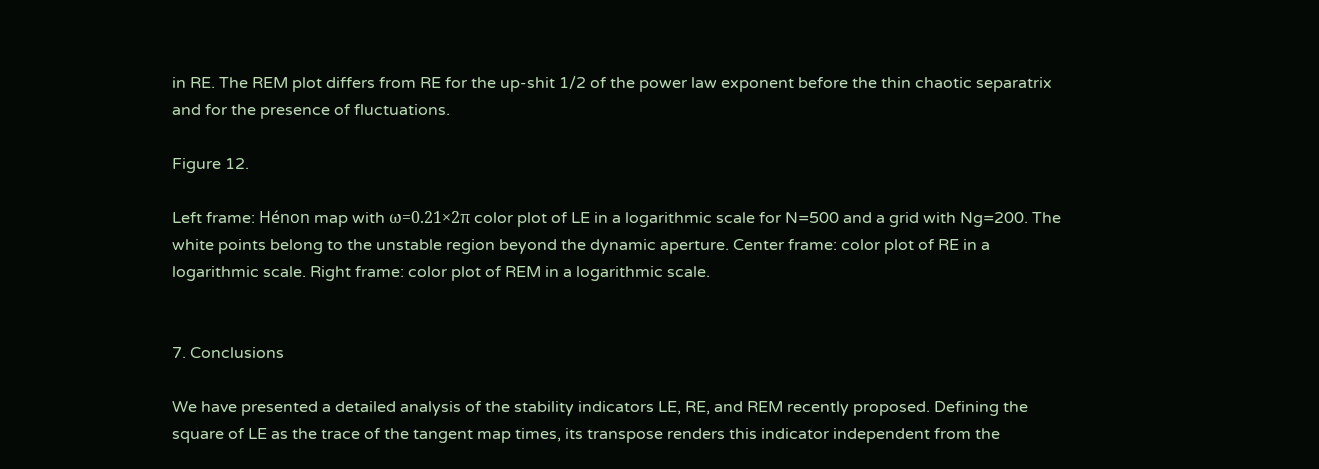in RE. The REM plot differs from RE for the up-shit 1/2 of the power law exponent before the thin chaotic separatrix and for the presence of fluctuations.

Figure 12.

Left frame: Hénon map with ω=0.21×2π color plot of LE in a logarithmic scale for N=500 and a grid with Ng=200. The white points belong to the unstable region beyond the dynamic aperture. Center frame: color plot of RE in a logarithmic scale. Right frame: color plot of REM in a logarithmic scale.


7. Conclusions

We have presented a detailed analysis of the stability indicators LE, RE, and REM recently proposed. Defining the square of LE as the trace of the tangent map times, its transpose renders this indicator independent from the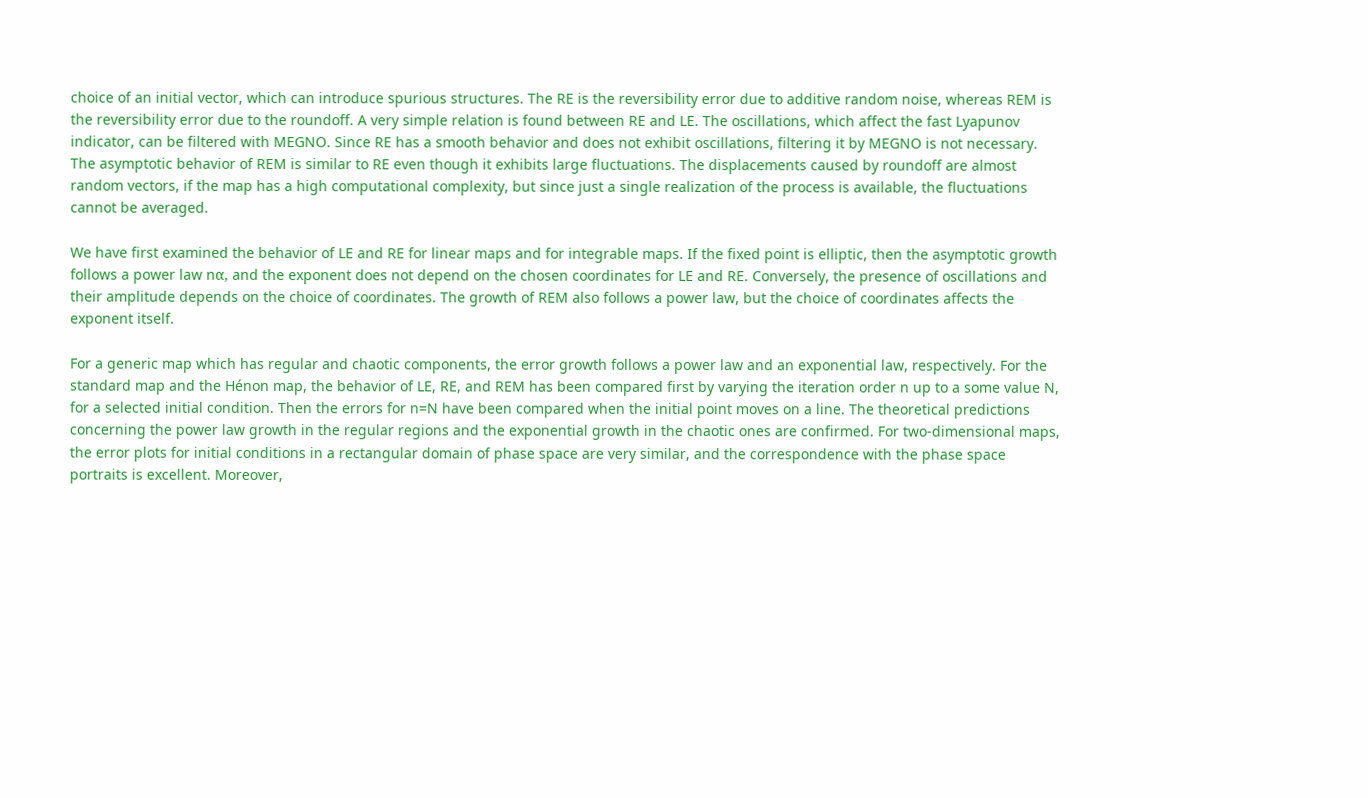choice of an initial vector, which can introduce spurious structures. The RE is the reversibility error due to additive random noise, whereas REM is the reversibility error due to the roundoff. A very simple relation is found between RE and LE. The oscillations, which affect the fast Lyapunov indicator, can be filtered with MEGNO. Since RE has a smooth behavior and does not exhibit oscillations, filtering it by MEGNO is not necessary. The asymptotic behavior of REM is similar to RE even though it exhibits large fluctuations. The displacements caused by roundoff are almost random vectors, if the map has a high computational complexity, but since just a single realization of the process is available, the fluctuations cannot be averaged.

We have first examined the behavior of LE and RE for linear maps and for integrable maps. If the fixed point is elliptic, then the asymptotic growth follows a power law nα, and the exponent does not depend on the chosen coordinates for LE and RE. Conversely, the presence of oscillations and their amplitude depends on the choice of coordinates. The growth of REM also follows a power law, but the choice of coordinates affects the exponent itself.

For a generic map which has regular and chaotic components, the error growth follows a power law and an exponential law, respectively. For the standard map and the Hénon map, the behavior of LE, RE, and REM has been compared first by varying the iteration order n up to a some value N, for a selected initial condition. Then the errors for n=N have been compared when the initial point moves on a line. The theoretical predictions concerning the power law growth in the regular regions and the exponential growth in the chaotic ones are confirmed. For two-dimensional maps, the error plots for initial conditions in a rectangular domain of phase space are very similar, and the correspondence with the phase space portraits is excellent. Moreover,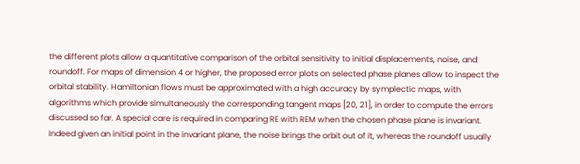the different plots allow a quantitative comparison of the orbital sensitivity to initial displacements, noise, and roundoff. For maps of dimension 4 or higher, the proposed error plots on selected phase planes allow to inspect the orbital stability. Hamiltonian flows must be approximated with a high accuracy by symplectic maps, with algorithms which provide simultaneously the corresponding tangent maps [20, 21], in order to compute the errors discussed so far. A special care is required in comparing RE with REM when the chosen phase plane is invariant. Indeed given an initial point in the invariant plane, the noise brings the orbit out of it, whereas the roundoff usually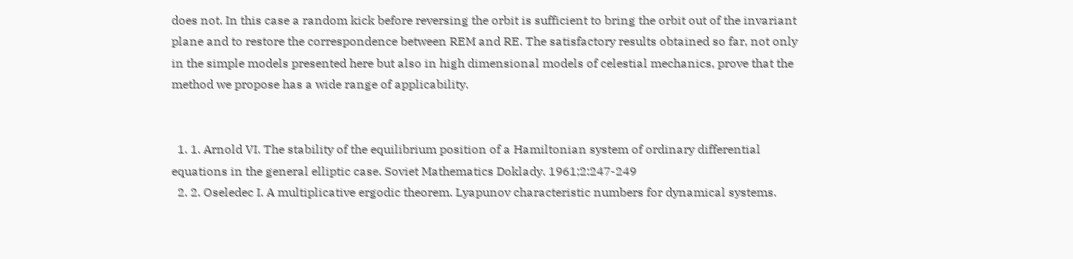does not. In this case a random kick before reversing the orbit is sufficient to bring the orbit out of the invariant plane and to restore the correspondence between REM and RE. The satisfactory results obtained so far, not only in the simple models presented here but also in high dimensional models of celestial mechanics, prove that the method we propose has a wide range of applicability.


  1. 1. Arnold VI. The stability of the equilibrium position of a Hamiltonian system of ordinary differential equations in the general elliptic case. Soviet Mathematics Doklady. 1961;2:247-249
  2. 2. Oseledec I. A multiplicative ergodic theorem. Lyapunov characteristic numbers for dynamical systems.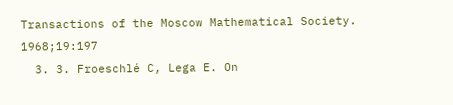Transactions of the Moscow Mathematical Society. 1968;19:197
  3. 3. Froeschlé C, Lega E. On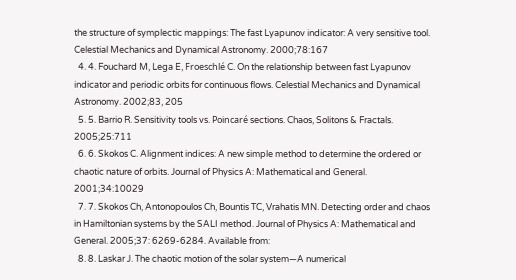the structure of symplectic mappings: The fast Lyapunov indicator: A very sensitive tool. Celestial Mechanics and Dynamical Astronomy. 2000;78:167
  4. 4. Fouchard M, Lega E, Froeschlé C. On the relationship between fast Lyapunov indicator and periodic orbits for continuous flows. Celestial Mechanics and Dynamical Astronomy. 2002;83, 205
  5. 5. Barrio R. Sensitivity tools vs. Poincaré sections. Chaos, Solitons & Fractals. 2005;25:711
  6. 6. Skokos C. Alignment indices: A new simple method to determine the ordered or chaotic nature of orbits. Journal of Physics A: Mathematical and General. 2001;34:10029
  7. 7. Skokos Ch, Antonopoulos Ch, Bountis TC, Vrahatis MN. Detecting order and chaos in Hamiltonian systems by the SALI method. Journal of Physics A: Mathematical and General. 2005;37: 6269-6284. Available from:
  8. 8. Laskar J. The chaotic motion of the solar system—A numerical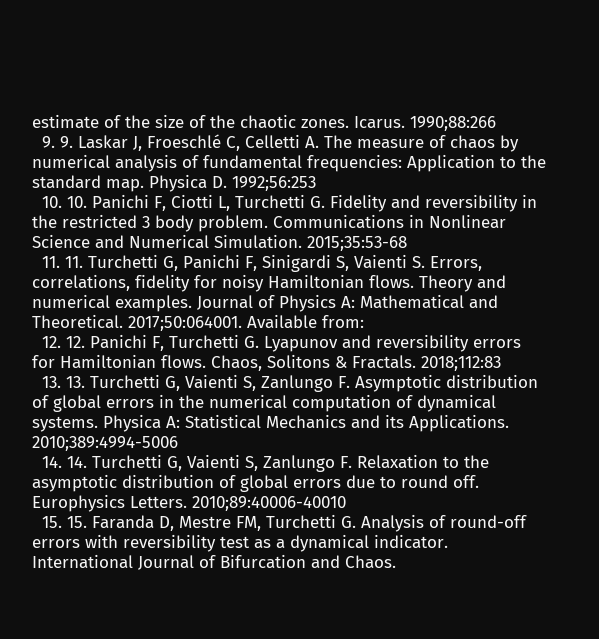estimate of the size of the chaotic zones. Icarus. 1990;88:266
  9. 9. Laskar J, Froeschlé C, Celletti A. The measure of chaos by numerical analysis of fundamental frequencies: Application to the standard map. Physica D. 1992;56:253
  10. 10. Panichi F, Ciotti L, Turchetti G. Fidelity and reversibility in the restricted 3 body problem. Communications in Nonlinear Science and Numerical Simulation. 2015;35:53-68
  11. 11. Turchetti G, Panichi F, Sinigardi S, Vaienti S. Errors, correlations, fidelity for noisy Hamiltonian flows. Theory and numerical examples. Journal of Physics A: Mathematical and Theoretical. 2017;50:064001. Available from:
  12. 12. Panichi F, Turchetti G. Lyapunov and reversibility errors for Hamiltonian flows. Chaos, Solitons & Fractals. 2018;112:83
  13. 13. Turchetti G, Vaienti S, Zanlungo F. Asymptotic distribution of global errors in the numerical computation of dynamical systems. Physica A: Statistical Mechanics and its Applications. 2010;389:4994-5006
  14. 14. Turchetti G, Vaienti S, Zanlungo F. Relaxation to the asymptotic distribution of global errors due to round off. Europhysics Letters. 2010;89:40006-40010
  15. 15. Faranda D, Mestre FM, Turchetti G. Analysis of round-off errors with reversibility test as a dynamical indicator. International Journal of Bifurcation and Chaos.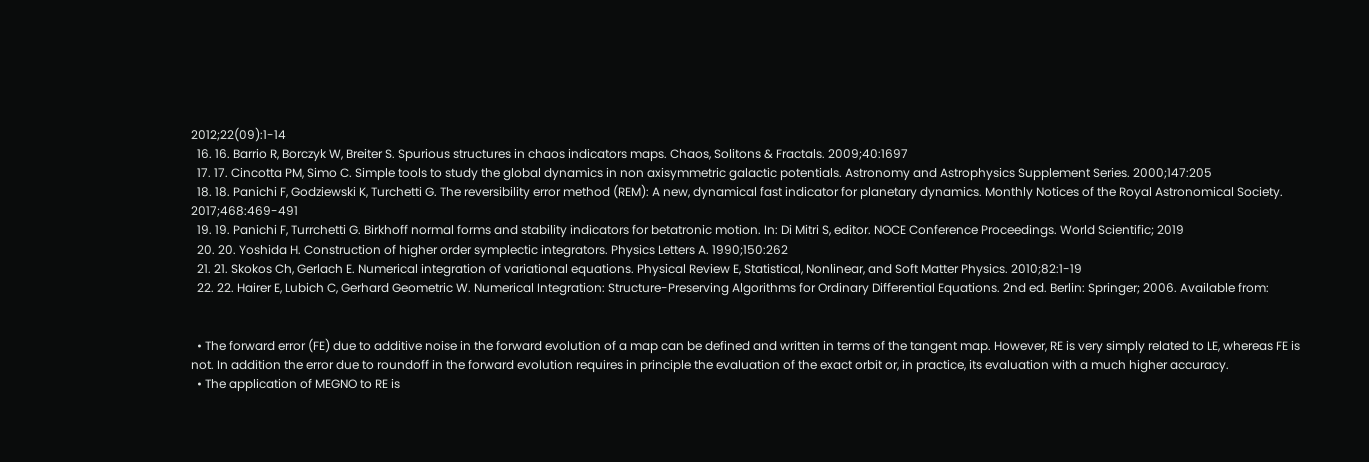2012;22(09):1-14
  16. 16. Barrio R, Borczyk W, Breiter S. Spurious structures in chaos indicators maps. Chaos, Solitons & Fractals. 2009;40:1697
  17. 17. Cincotta PM, Simo C. Simple tools to study the global dynamics in non axisymmetric galactic potentials. Astronomy and Astrophysics Supplement Series. 2000;147:205
  18. 18. Panichi F, Godziewski K, Turchetti G. The reversibility error method (REM): A new, dynamical fast indicator for planetary dynamics. Monthly Notices of the Royal Astronomical Society. 2017;468:469-491
  19. 19. Panichi F, Turrchetti G. Birkhoff normal forms and stability indicators for betatronic motion. In: Di Mitri S, editor. NOCE Conference Proceedings. World Scientific; 2019
  20. 20. Yoshida H. Construction of higher order symplectic integrators. Physics Letters A. 1990;150:262
  21. 21. Skokos Ch, Gerlach E. Numerical integration of variational equations. Physical Review E, Statistical, Nonlinear, and Soft Matter Physics. 2010;82:1-19
  22. 22. Hairer E, Lubich C, Gerhard Geometric W. Numerical Integration: Structure-Preserving Algorithms for Ordinary Differential Equations. 2nd ed. Berlin: Springer; 2006. Available from:


  • The forward error (FE) due to additive noise in the forward evolution of a map can be defined and written in terms of the tangent map. However, RE is very simply related to LE, whereas FE is not. In addition the error due to roundoff in the forward evolution requires in principle the evaluation of the exact orbit or, in practice, its evaluation with a much higher accuracy.
  • The application of MEGNO to RE is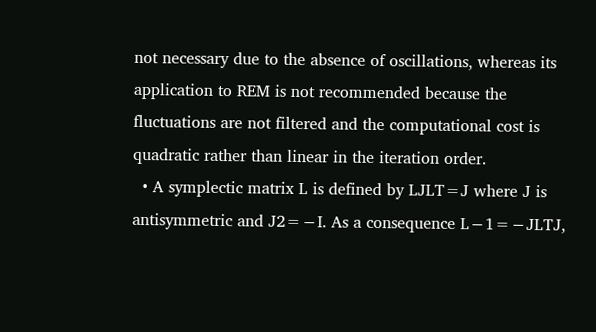not necessary due to the absence of oscillations, whereas its application to REM is not recommended because the fluctuations are not filtered and the computational cost is quadratic rather than linear in the iteration order.
  • A symplectic matrix L is defined by LJLT=J where J is antisymmetric and J2=−I. As a consequence L−1=−JLTJ,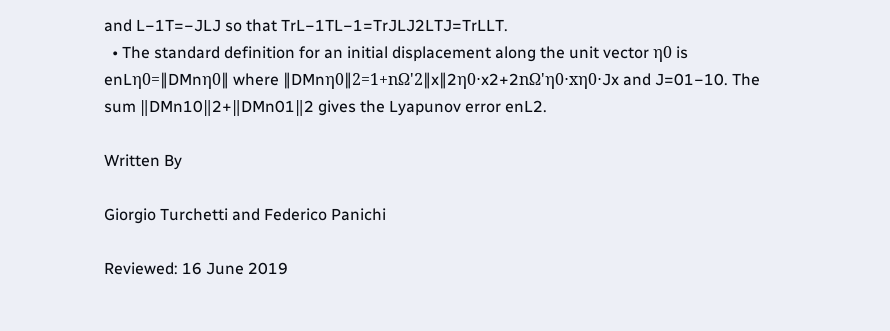and L−1T=−JLJ so that TrL−1TL−1=TrJLJ2LTJ=TrLLT.
  • The standard definition for an initial displacement along the unit vector η0 is enLη0=∥DMnη0∥ where ∥DMnη0∥2=1+nΩ'2∥x∥2η0⋅x2+2nΩ'η0⋅xη0⋅Jx and J=01−10. The sum ‖DMn10‖2+‖DMn01‖2 gives the Lyapunov error enL2.

Written By

Giorgio Turchetti and Federico Panichi

Reviewed: 16 June 2019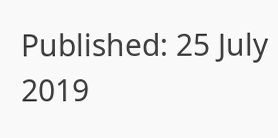Published: 25 July 2019